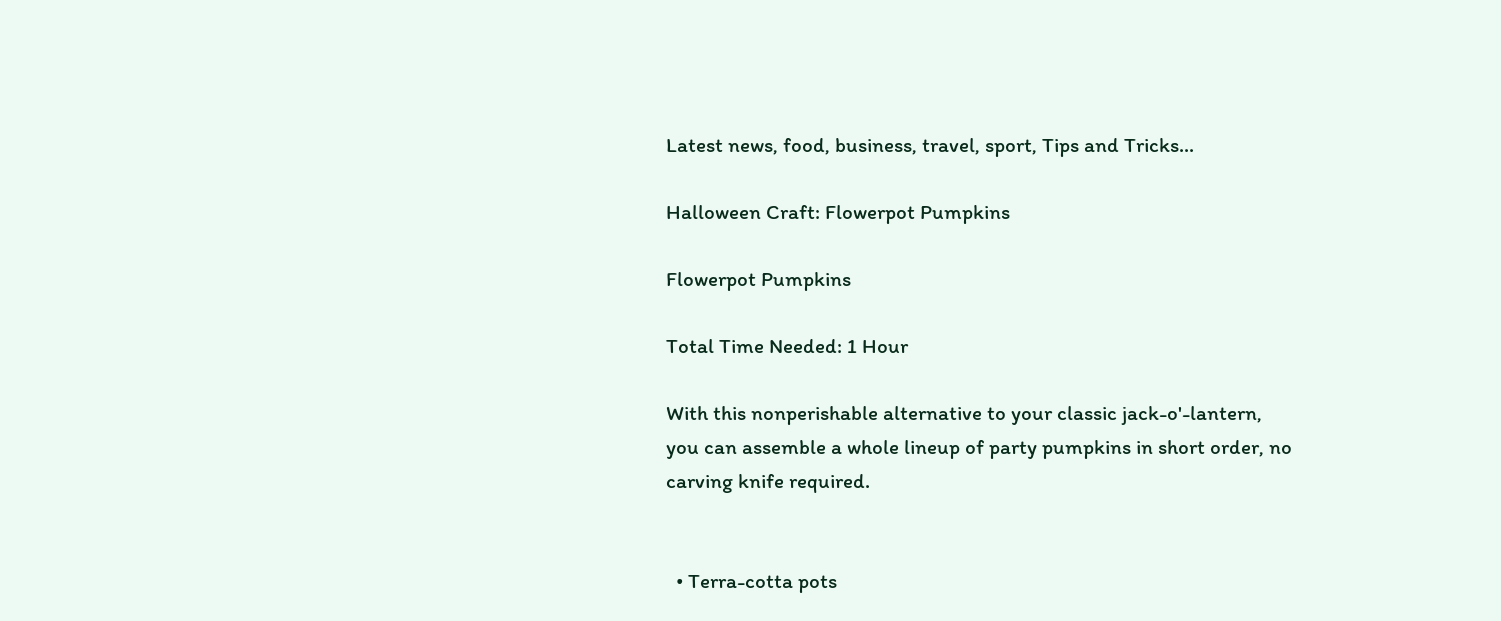Latest news, food, business, travel, sport, Tips and Tricks...

Halloween Craft: Flowerpot Pumpkins

Flowerpot Pumpkins

Total Time Needed: 1 Hour

With this nonperishable alternative to your classic jack-o'-lantern, you can assemble a whole lineup of party pumpkins in short order, no carving knife required.


  • Terra-cotta pots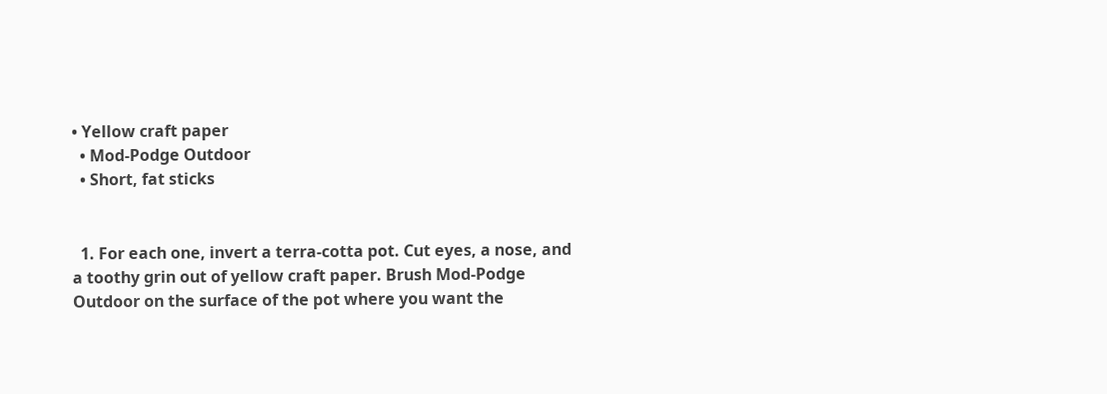• Yellow craft paper
  • Mod-Podge Outdoor
  • Short, fat sticks


  1. For each one, invert a terra-cotta pot. Cut eyes, a nose, and a toothy grin out of yellow craft paper. Brush Mod-Podge Outdoor on the surface of the pot where you want the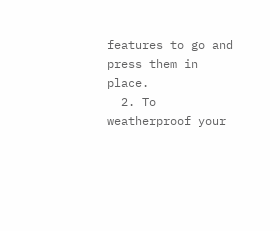features to go and press them in place.
  2. To weatherproof your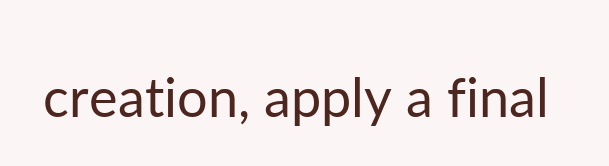creation, apply a final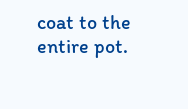coat to the entire pot.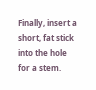Finally, insert a short, fat stick into the hole for a stem.